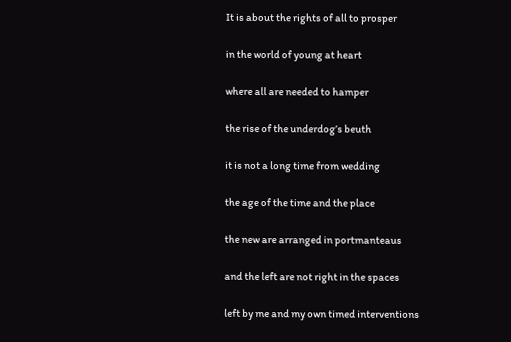It is about the rights of all to prosper

in the world of young at heart

where all are needed to hamper

the rise of the underdog’s beuth

it is not a long time from wedding

the age of the time and the place

the new are arranged in portmanteaus

and the left are not right in the spaces

left by me and my own timed interventions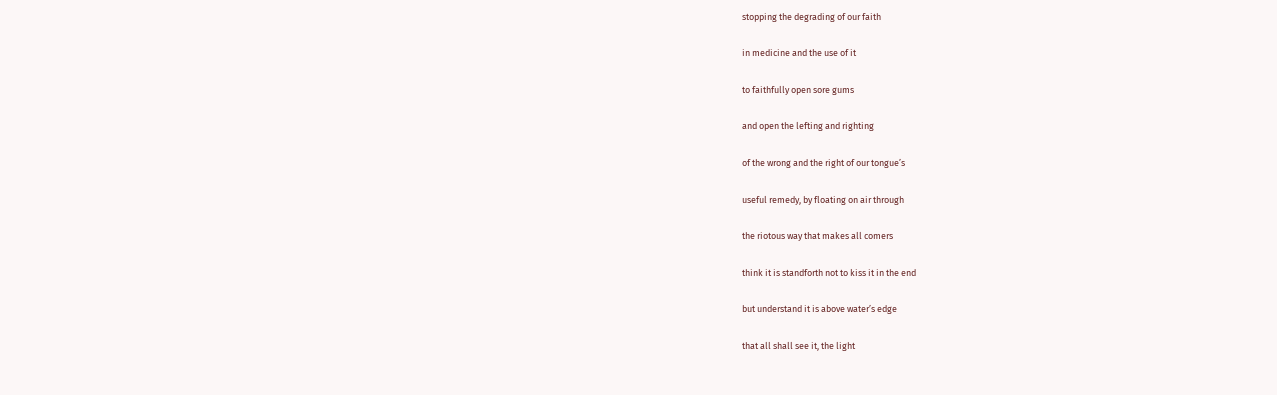stopping the degrading of our faith

in medicine and the use of it

to faithfully open sore gums

and open the lefting and righting

of the wrong and the right of our tongue’s

useful remedy, by floating on air through

the riotous way that makes all comers

think it is standforth not to kiss it in the end

but understand it is above water’s edge

that all shall see it, the light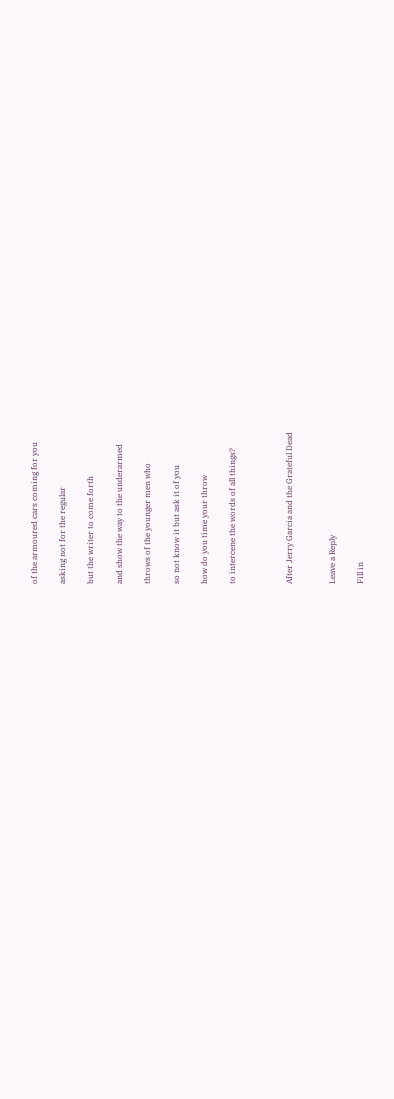of the armoured cars coming for you

asking not for the regular

but the writer to come forth

and show the way to the underarmed

throws of the younger men who

so not know it but ask it of you

how do you time your throw

to intercene the words of all things?



After Jerry Garcia and the Grateful Dead


Leave a Reply

Fill in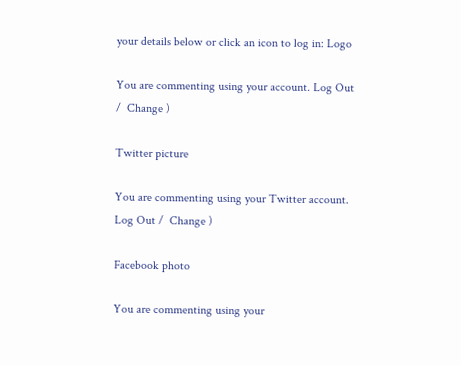your details below or click an icon to log in: Logo

You are commenting using your account. Log Out /  Change )

Twitter picture

You are commenting using your Twitter account. Log Out /  Change )

Facebook photo

You are commenting using your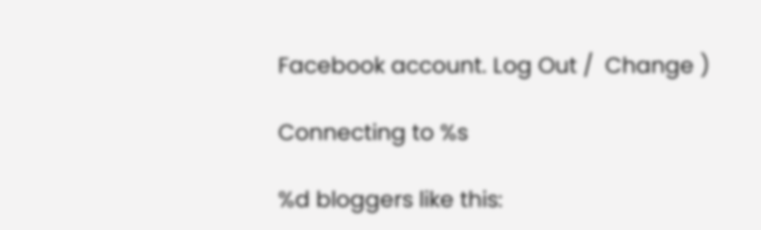Facebook account. Log Out /  Change )

Connecting to %s

%d bloggers like this: